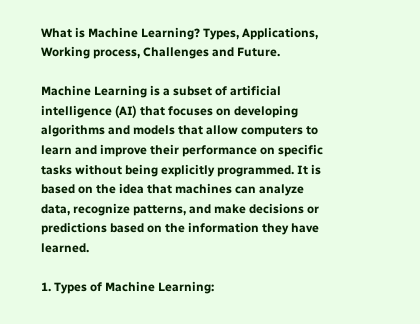What is Machine Learning? Types, Applications, Working process, Challenges and Future.

Machine Learning is a subset of artificial intelligence (AI) that focuses on developing algorithms and models that allow computers to learn and improve their performance on specific tasks without being explicitly programmed. It is based on the idea that machines can analyze data, recognize patterns, and make decisions or predictions based on the information they have learned.

1. Types of Machine Learning: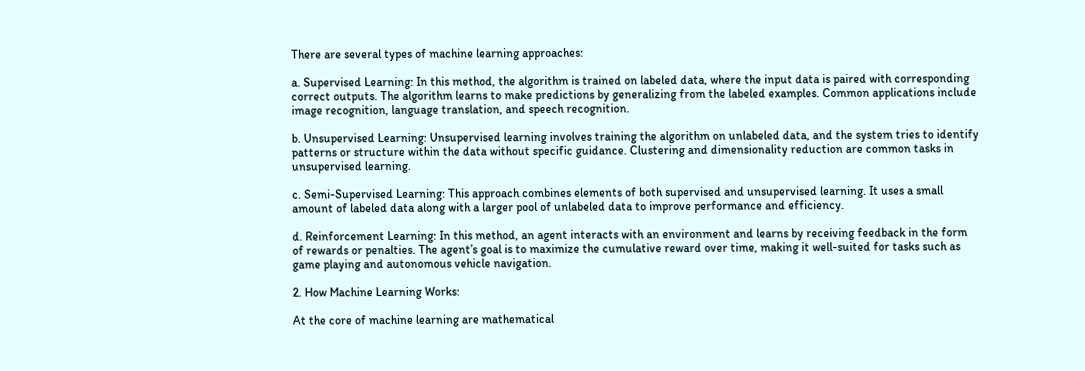There are several types of machine learning approaches:

a. Supervised Learning: In this method, the algorithm is trained on labeled data, where the input data is paired with corresponding correct outputs. The algorithm learns to make predictions by generalizing from the labeled examples. Common applications include image recognition, language translation, and speech recognition.

b. Unsupervised Learning: Unsupervised learning involves training the algorithm on unlabeled data, and the system tries to identify patterns or structure within the data without specific guidance. Clustering and dimensionality reduction are common tasks in unsupervised learning.

c. Semi-Supervised Learning: This approach combines elements of both supervised and unsupervised learning. It uses a small amount of labeled data along with a larger pool of unlabeled data to improve performance and efficiency.

d. Reinforcement Learning: In this method, an agent interacts with an environment and learns by receiving feedback in the form of rewards or penalties. The agent’s goal is to maximize the cumulative reward over time, making it well-suited for tasks such as game playing and autonomous vehicle navigation.

2. How Machine Learning Works:

At the core of machine learning are mathematical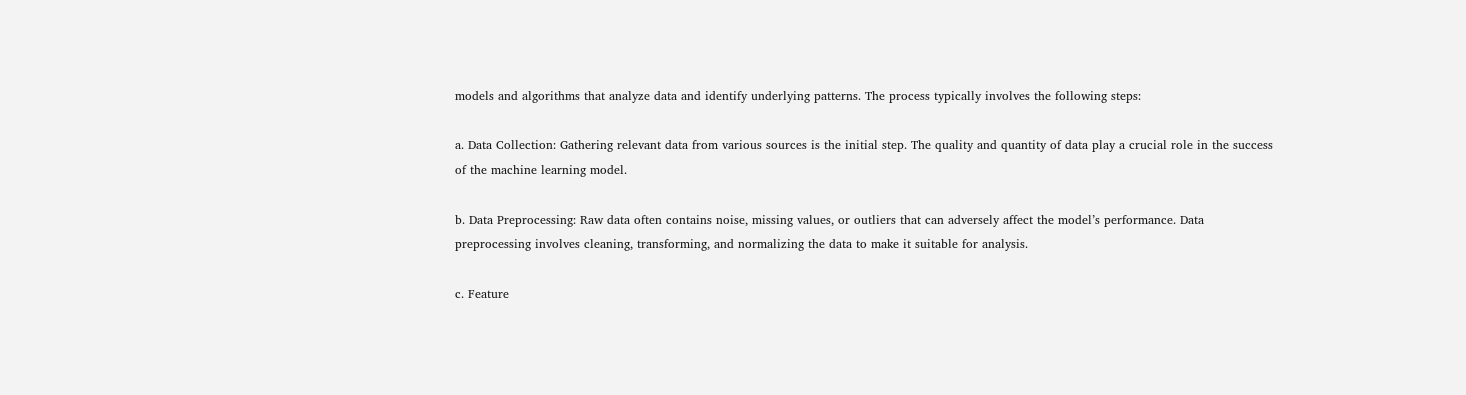models and algorithms that analyze data and identify underlying patterns. The process typically involves the following steps:

a. Data Collection: Gathering relevant data from various sources is the initial step. The quality and quantity of data play a crucial role in the success of the machine learning model.

b. Data Preprocessing: Raw data often contains noise, missing values, or outliers that can adversely affect the model’s performance. Data preprocessing involves cleaning, transforming, and normalizing the data to make it suitable for analysis.

c. Feature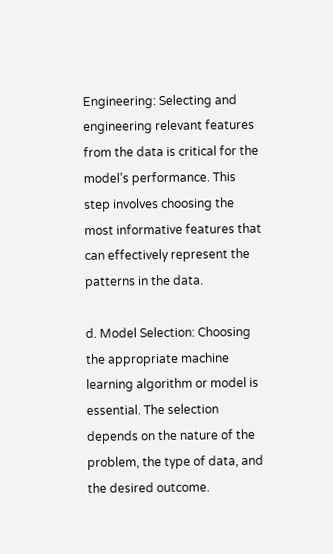Engineering: Selecting and engineering relevant features from the data is critical for the model’s performance. This step involves choosing the most informative features that can effectively represent the patterns in the data.

d. Model Selection: Choosing the appropriate machine learning algorithm or model is essential. The selection depends on the nature of the problem, the type of data, and the desired outcome.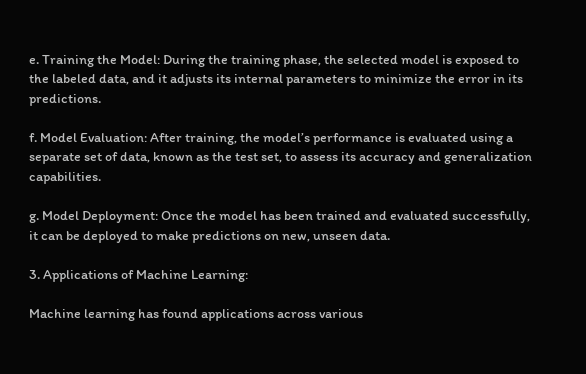e. Training the Model: During the training phase, the selected model is exposed to the labeled data, and it adjusts its internal parameters to minimize the error in its predictions.

f. Model Evaluation: After training, the model’s performance is evaluated using a separate set of data, known as the test set, to assess its accuracy and generalization capabilities.

g. Model Deployment: Once the model has been trained and evaluated successfully, it can be deployed to make predictions on new, unseen data.

3. Applications of Machine Learning:

Machine learning has found applications across various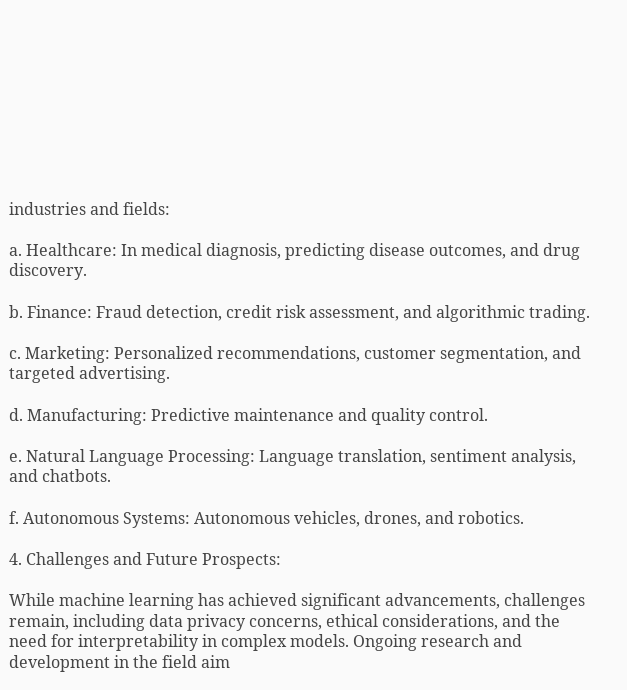industries and fields:

a. Healthcare: In medical diagnosis, predicting disease outcomes, and drug discovery.

b. Finance: Fraud detection, credit risk assessment, and algorithmic trading.

c. Marketing: Personalized recommendations, customer segmentation, and targeted advertising.

d. Manufacturing: Predictive maintenance and quality control.

e. Natural Language Processing: Language translation, sentiment analysis, and chatbots.

f. Autonomous Systems: Autonomous vehicles, drones, and robotics.

4. Challenges and Future Prospects:

While machine learning has achieved significant advancements, challenges remain, including data privacy concerns, ethical considerations, and the need for interpretability in complex models. Ongoing research and development in the field aim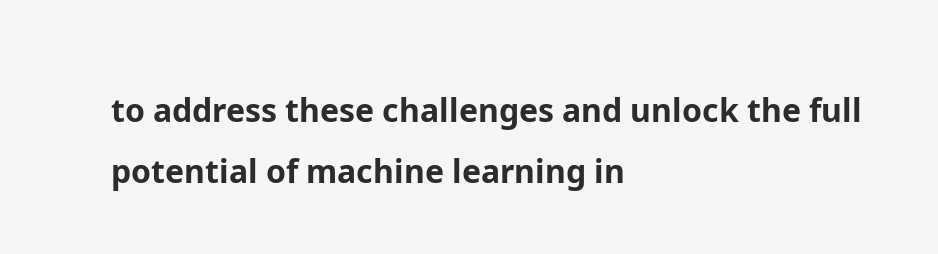to address these challenges and unlock the full potential of machine learning in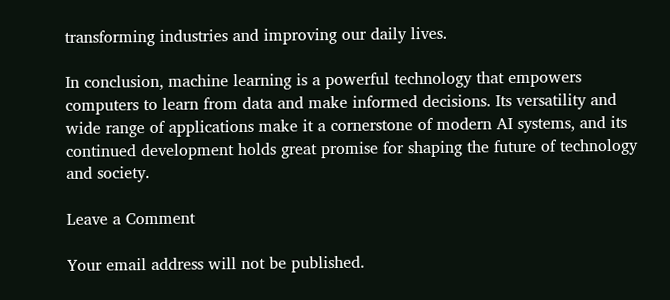transforming industries and improving our daily lives.

In conclusion, machine learning is a powerful technology that empowers computers to learn from data and make informed decisions. Its versatility and wide range of applications make it a cornerstone of modern AI systems, and its continued development holds great promise for shaping the future of technology and society.

Leave a Comment

Your email address will not be published.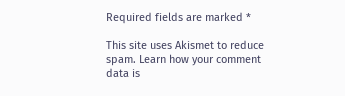Required fields are marked *

This site uses Akismet to reduce spam. Learn how your comment data is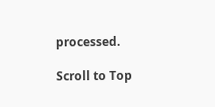processed.

Scroll to Top